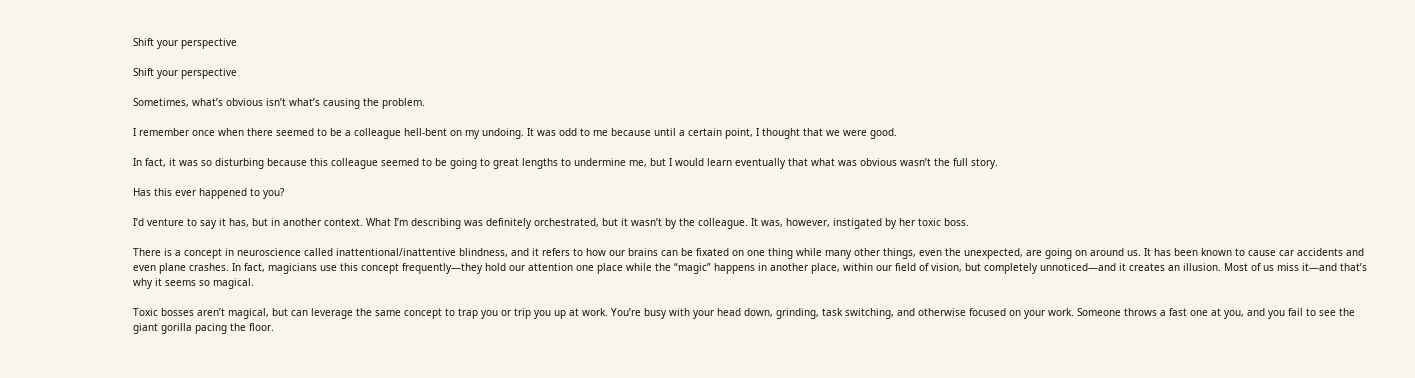Shift your perspective

Shift your perspective

Sometimes, what’s obvious isn’t what’s causing the problem.

I remember once when there seemed to be a colleague hell-bent on my undoing. It was odd to me because until a certain point, I thought that we were good.

In fact, it was so disturbing because this colleague seemed to be going to great lengths to undermine me, but I would learn eventually that what was obvious wasn’t the full story.

Has this ever happened to you?

I’d venture to say it has, but in another context. What I’m describing was definitely orchestrated, but it wasn’t by the colleague. It was, however, instigated by her toxic boss.

There is a concept in neuroscience called inattentional/inattentive blindness, and it refers to how our brains can be fixated on one thing while many other things, even the unexpected, are going on around us. It has been known to cause car accidents and even plane crashes. In fact, magicians use this concept frequently—they hold our attention one place while the “magic” happens in another place, within our field of vision, but completely unnoticed—and it creates an illusion. Most of us miss it—and that’s why it seems so magical.

Toxic bosses aren’t magical, but can leverage the same concept to trap you or trip you up at work. You’re busy with your head down, grinding, task switching, and otherwise focused on your work. Someone throws a fast one at you, and you fail to see the giant gorilla pacing the floor.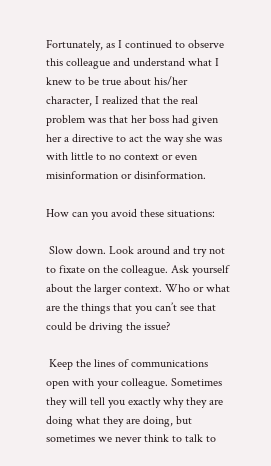Fortunately, as I continued to observe this colleague and understand what I knew to be true about his/her character, I realized that the real problem was that her boss had given her a directive to act the way she was with little to no context or even misinformation or disinformation.

How can you avoid these situations:

 Slow down. Look around and try not to fixate on the colleague. Ask yourself about the larger context. Who or what are the things that you can’t see that could be driving the issue?

 Keep the lines of communications open with your colleague. Sometimes they will tell you exactly why they are doing what they are doing, but sometimes we never think to talk to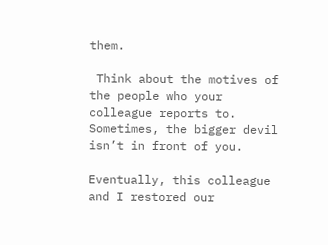them.

 Think about the motives of the people who your colleague reports to. Sometimes, the bigger devil isn’t in front of you.

Eventually, this colleague and I restored our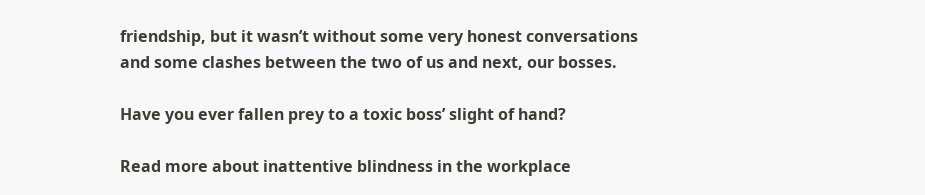friendship, but it wasn’t without some very honest conversations and some clashes between the two of us and next, our bosses.

Have you ever fallen prey to a toxic boss’ slight of hand?

Read more about inattentive blindness in the workplace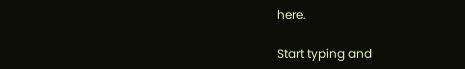here.

Start typing and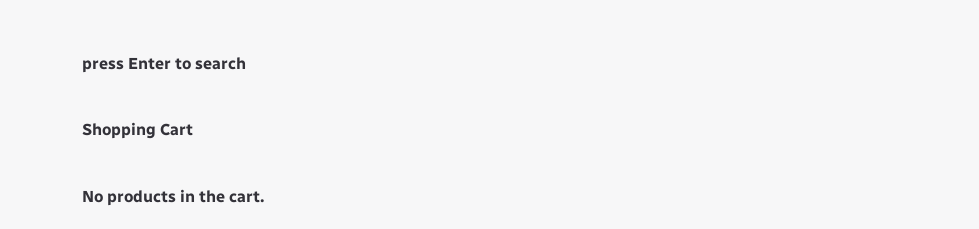press Enter to search

Shopping Cart

No products in the cart.